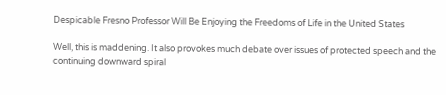Despicable Fresno Professor Will Be Enjoying the Freedoms of Life in the United States

Well, this is maddening. It also provokes much debate over issues of protected speech and the continuing downward spiral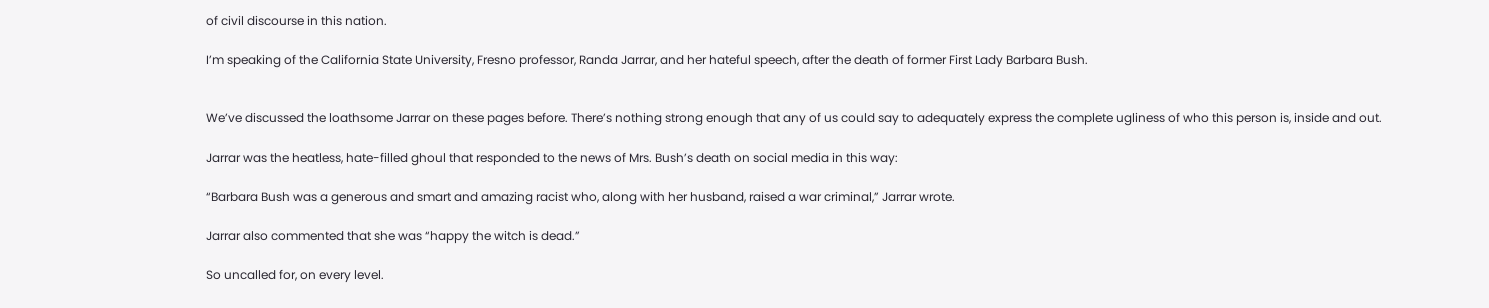of civil discourse in this nation.

I’m speaking of the California State University, Fresno professor, Randa Jarrar, and her hateful speech, after the death of former First Lady Barbara Bush.


We’ve discussed the loathsome Jarrar on these pages before. There’s nothing strong enough that any of us could say to adequately express the complete ugliness of who this person is, inside and out.

Jarrar was the heatless, hate-filled ghoul that responded to the news of Mrs. Bush’s death on social media in this way:

“Barbara Bush was a generous and smart and amazing racist who, along with her husband, raised a war criminal,” Jarrar wrote.

Jarrar also commented that she was “happy the witch is dead.”

So uncalled for, on every level.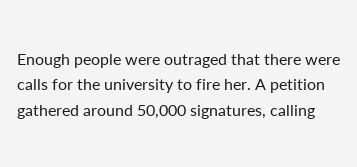Enough people were outraged that there were calls for the university to fire her. A petition gathered around 50,000 signatures, calling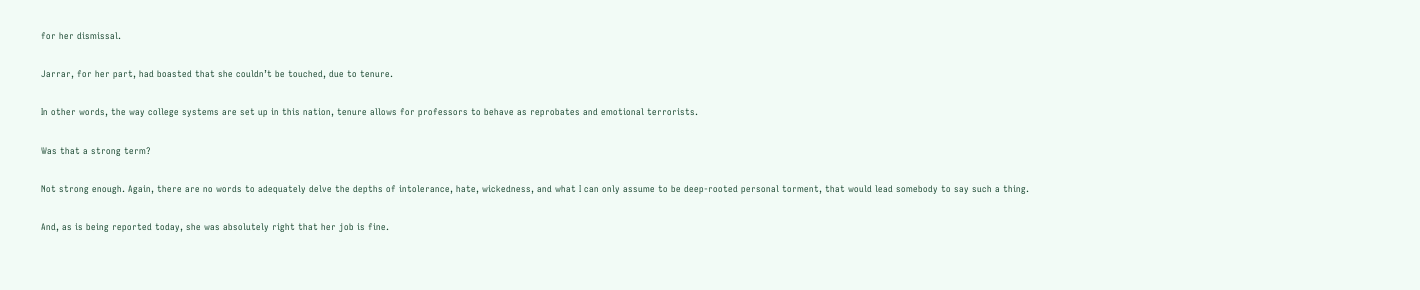for her dismissal.

Jarrar, for her part, had boasted that she couldn’t be touched, due to tenure.

In other words, the way college systems are set up in this nation, tenure allows for professors to behave as reprobates and emotional terrorists.

Was that a strong term?

Not strong enough. Again, there are no words to adequately delve the depths of intolerance, hate, wickedness, and what I can only assume to be deep-rooted personal torment, that would lead somebody to say such a thing.

And, as is being reported today, she was absolutely right that her job is fine.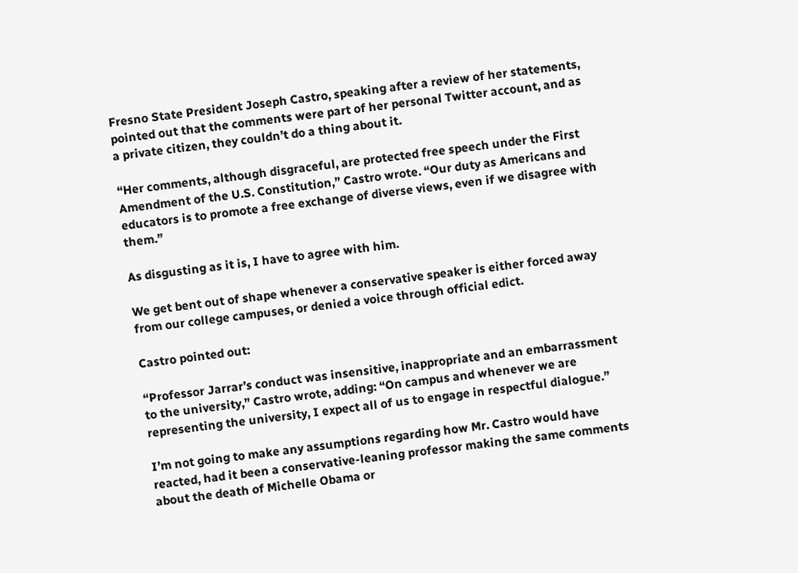Fresno State President Joseph Castro, speaking after a review of her statements, pointed out that the comments were part of her personal Twitter account, and as a private citizen, they couldn’t do a thing about it.

“Her comments, although disgraceful, are protected free speech under the First Amendment of the U.S. Constitution,” Castro wrote. “Our duty as Americans and educators is to promote a free exchange of diverse views, even if we disagree with them.”

As disgusting as it is, I have to agree with him.

We get bent out of shape whenever a conservative speaker is either forced away from our college campuses, or denied a voice through official edict.

Castro pointed out:

“Professor Jarrar’s conduct was insensitive, inappropriate and an embarrassment to the university,” Castro wrote, adding: “On campus and whenever we are representing the university, I expect all of us to engage in respectful dialogue.”

I’m not going to make any assumptions regarding how Mr. Castro would have reacted, had it been a conservative-leaning professor making the same comments about the death of Michelle Obama or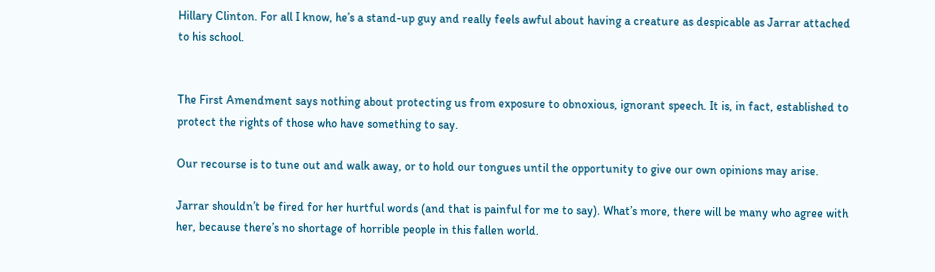Hillary Clinton. For all I know, he’s a stand-up guy and really feels awful about having a creature as despicable as Jarrar attached to his school.


The First Amendment says nothing about protecting us from exposure to obnoxious, ignorant speech. It is, in fact, established to protect the rights of those who have something to say.

Our recourse is to tune out and walk away, or to hold our tongues until the opportunity to give our own opinions may arise.

Jarrar shouldn’t be fired for her hurtful words (and that is painful for me to say). What’s more, there will be many who agree with her, because there’s no shortage of horrible people in this fallen world.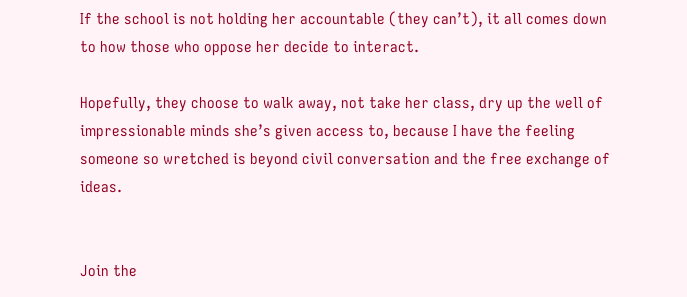If the school is not holding her accountable (they can’t), it all comes down to how those who oppose her decide to interact.

Hopefully, they choose to walk away, not take her class, dry up the well of impressionable minds she’s given access to, because I have the feeling someone so wretched is beyond civil conversation and the free exchange of ideas.


Join the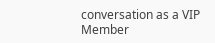conversation as a VIP Member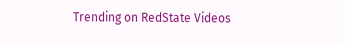Trending on RedState Videos